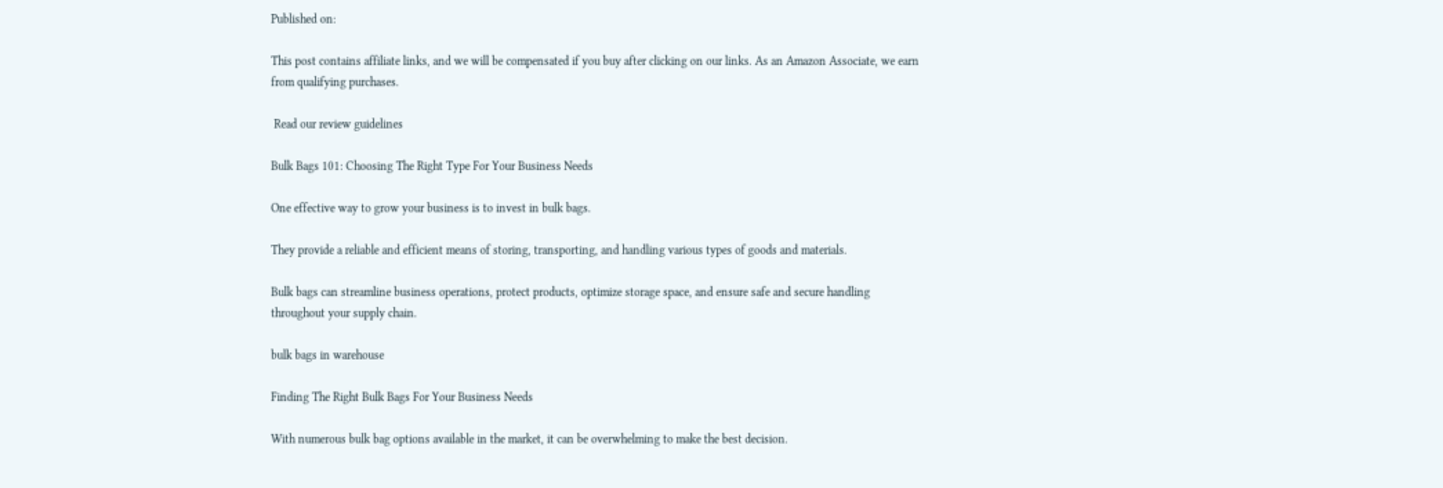Published on:

This post contains affiliate links, and we will be compensated if you buy after clicking on our links. As an Amazon Associate, we earn from qualifying purchases.

 Read our review guidelines

Bulk Bags 101: Choosing The Right Type For Your Business Needs

One effective way to grow your business is to invest in bulk bags.

They provide a reliable and efficient means of storing, transporting, and handling various types of goods and materials.

Bulk bags can streamline business operations, protect products, optimize storage space, and ensure safe and secure handling throughout your supply chain.

bulk bags in warehouse

Finding The Right Bulk Bags For Your Business Needs

With numerous bulk bag options available in the market, it can be overwhelming to make the best decision.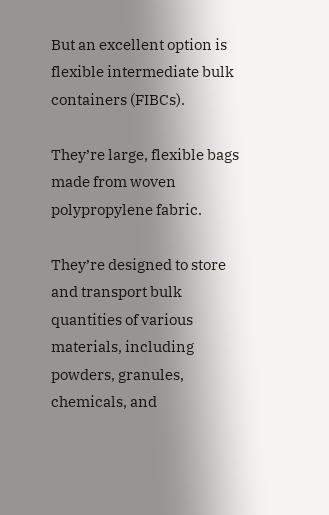But an excellent option is flexible intermediate bulk containers (FIBCs).

They’re large, flexible bags made from woven polypropylene fabric.

They’re designed to store and transport bulk quantities of various materials, including powders, granules, chemicals, and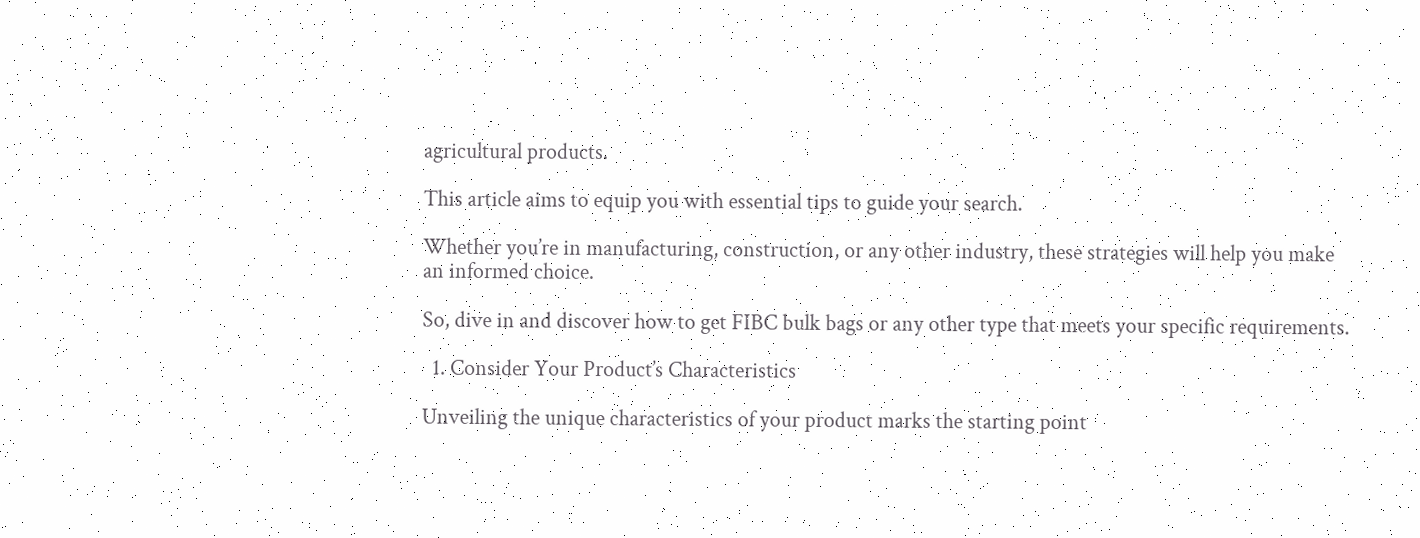agricultural products.

This article aims to equip you with essential tips to guide your search.

Whether you’re in manufacturing, construction, or any other industry, these strategies will help you make an informed choice.

So, dive in and discover how to get FIBC bulk bags or any other type that meets your specific requirements.

  1. Consider Your Product’s Characteristics

Unveiling the unique characteristics of your product marks the starting point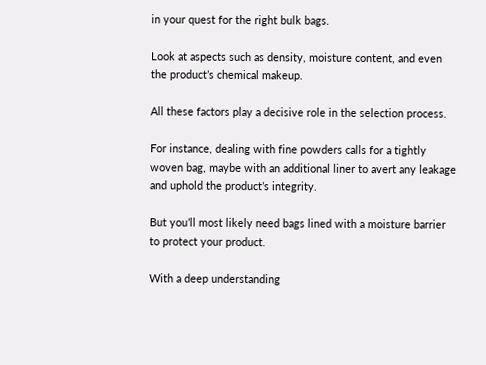in your quest for the right bulk bags.

Look at aspects such as density, moisture content, and even the product’s chemical makeup.

All these factors play a decisive role in the selection process.

For instance, dealing with fine powders calls for a tightly woven bag, maybe with an additional liner to avert any leakage and uphold the product’s integrity.

But you’ll most likely need bags lined with a moisture barrier to protect your product.

With a deep understanding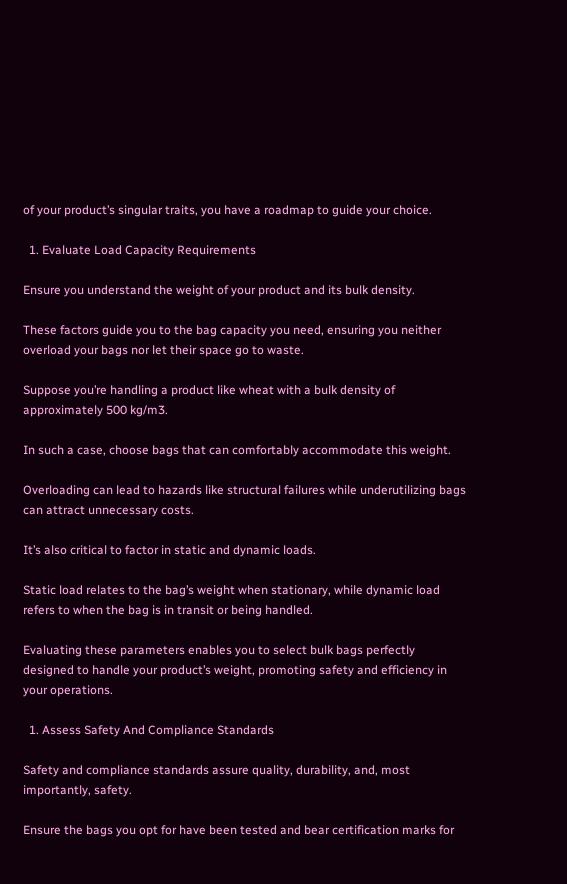of your product’s singular traits, you have a roadmap to guide your choice.

  1. Evaluate Load Capacity Requirements

Ensure you understand the weight of your product and its bulk density.

These factors guide you to the bag capacity you need, ensuring you neither overload your bags nor let their space go to waste.

Suppose you’re handling a product like wheat with a bulk density of approximately 500 kg/m3.

In such a case, choose bags that can comfortably accommodate this weight.

Overloading can lead to hazards like structural failures while underutilizing bags can attract unnecessary costs.

It’s also critical to factor in static and dynamic loads.

Static load relates to the bag’s weight when stationary, while dynamic load refers to when the bag is in transit or being handled.

Evaluating these parameters enables you to select bulk bags perfectly designed to handle your product’s weight, promoting safety and efficiency in your operations.

  1. Assess Safety And Compliance Standards

Safety and compliance standards assure quality, durability, and, most importantly, safety.

Ensure the bags you opt for have been tested and bear certification marks for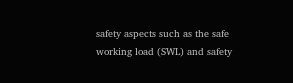safety aspects such as the safe working load (SWL) and safety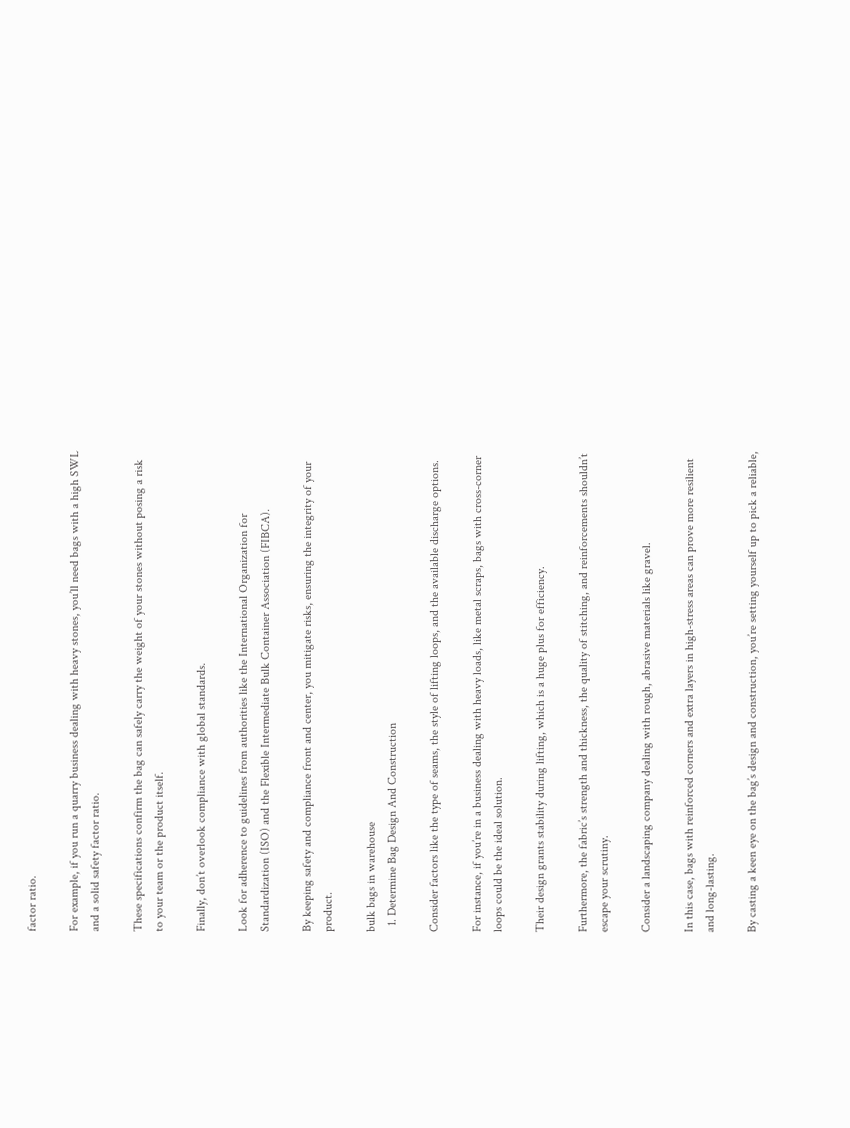factor ratio.

For example, if you run a quarry business dealing with heavy stones, you’ll need bags with a high SWL and a solid safety factor ratio.

These specifications confirm the bag can safely carry the weight of your stones without posing a risk to your team or the product itself.

Finally, don’t overlook compliance with global standards.

Look for adherence to guidelines from authorities like the International Organization for Standardization (ISO) and the Flexible Intermediate Bulk Container Association (FIBCA).

By keeping safety and compliance front and center, you mitigate risks, ensuring the integrity of your product.

bulk bags in warehouse
  1. Determine Bag Design And Construction

Consider factors like the type of seams, the style of lifting loops, and the available discharge options.

For instance, if you’re in a business dealing with heavy loads, like metal scraps, bags with cross-corner loops could be the ideal solution.

Their design grants stability during lifting, which is a huge plus for efficiency.

Furthermore, the fabric’s strength and thickness, the quality of stitching, and reinforcements shouldn’t escape your scrutiny.

Consider a landscaping company dealing with rough, abrasive materials like gravel.

In this case, bags with reinforced corners and extra layers in high-stress areas can prove more resilient and long-lasting.

By casting a keen eye on the bag’s design and construction, you’re setting yourself up to pick a reliable,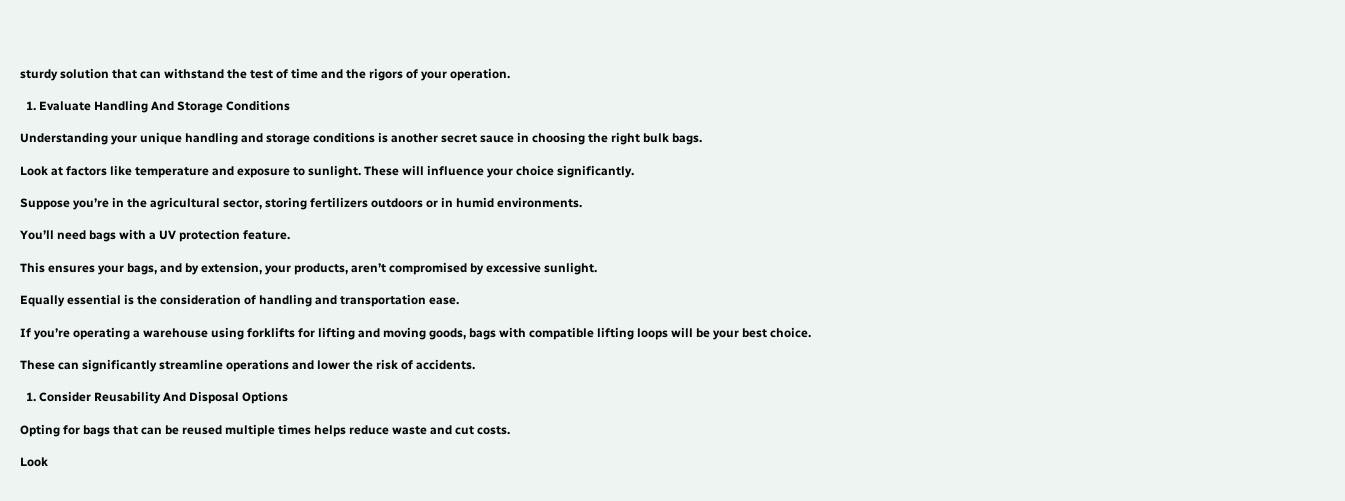sturdy solution that can withstand the test of time and the rigors of your operation.

  1. Evaluate Handling And Storage Conditions

Understanding your unique handling and storage conditions is another secret sauce in choosing the right bulk bags.

Look at factors like temperature and exposure to sunlight. These will influence your choice significantly.

Suppose you’re in the agricultural sector, storing fertilizers outdoors or in humid environments.

You’ll need bags with a UV protection feature.

This ensures your bags, and by extension, your products, aren’t compromised by excessive sunlight.

Equally essential is the consideration of handling and transportation ease.

If you’re operating a warehouse using forklifts for lifting and moving goods, bags with compatible lifting loops will be your best choice.

These can significantly streamline operations and lower the risk of accidents.

  1. Consider Reusability And Disposal Options

Opting for bags that can be reused multiple times helps reduce waste and cut costs.

Look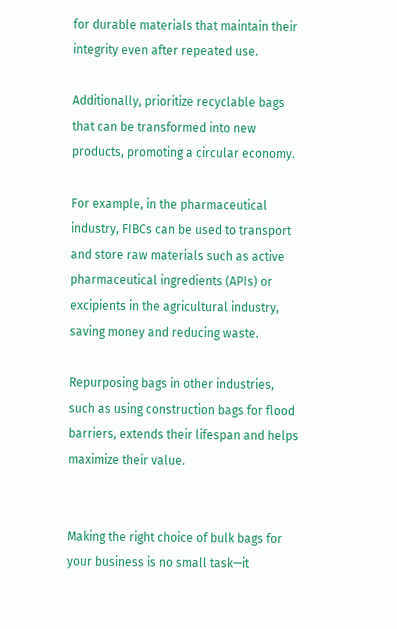for durable materials that maintain their integrity even after repeated use.

Additionally, prioritize recyclable bags that can be transformed into new products, promoting a circular economy.

For example, in the pharmaceutical industry, FIBCs can be used to transport and store raw materials such as active pharmaceutical ingredients (APIs) or excipients in the agricultural industry, saving money and reducing waste.

Repurposing bags in other industries, such as using construction bags for flood barriers, extends their lifespan and helps maximize their value.


Making the right choice of bulk bags for your business is no small task—it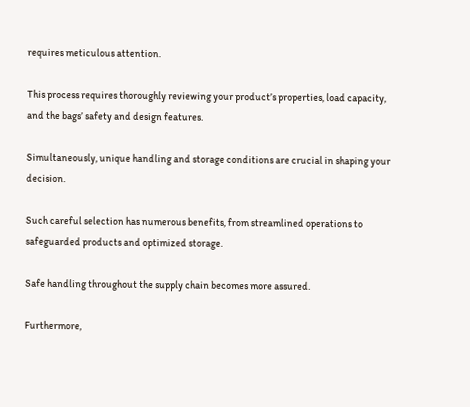requires meticulous attention.

This process requires thoroughly reviewing your product’s properties, load capacity, and the bags’ safety and design features.

Simultaneously, unique handling and storage conditions are crucial in shaping your decision.

Such careful selection has numerous benefits, from streamlined operations to safeguarded products and optimized storage.

Safe handling throughout the supply chain becomes more assured.

Furthermore,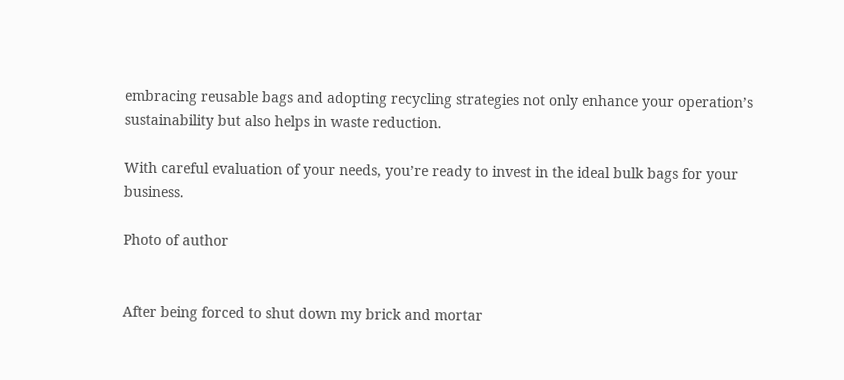embracing reusable bags and adopting recycling strategies not only enhance your operation’s sustainability but also helps in waste reduction.

With careful evaluation of your needs, you’re ready to invest in the ideal bulk bags for your business.

Photo of author


After being forced to shut down my brick and mortar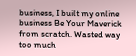business, I built my online business Be Your Maverick from scratch. Wasted way too much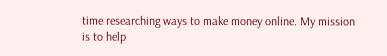time researching ways to make money online. My mission is to help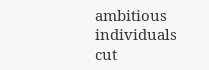ambitious individuals cut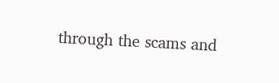through the scams and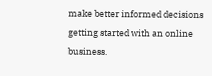make better informed decisions getting started with an online business.